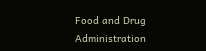Food and Drug Administration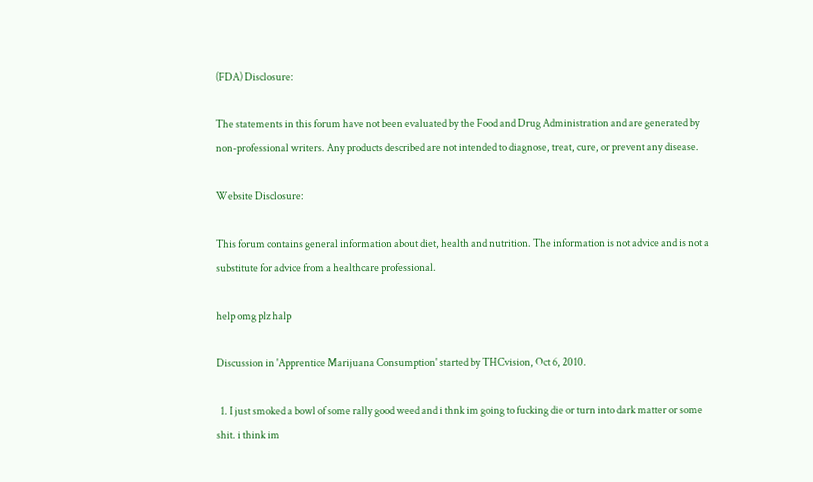(FDA) Disclosure:

The statements in this forum have not been evaluated by the Food and Drug Administration and are generated by non-professional writers. Any products described are not intended to diagnose, treat, cure, or prevent any disease.

Website Disclosure:

This forum contains general information about diet, health and nutrition. The information is not advice and is not a substitute for advice from a healthcare professional.

help omg plz halp

Discussion in 'Apprentice Marijuana Consumption' started by THCvision, Oct 6, 2010.

  1. I just smoked a bowl of some rally good weed and i thnk im going to fucking die or turn into dark matter or some shit. i think im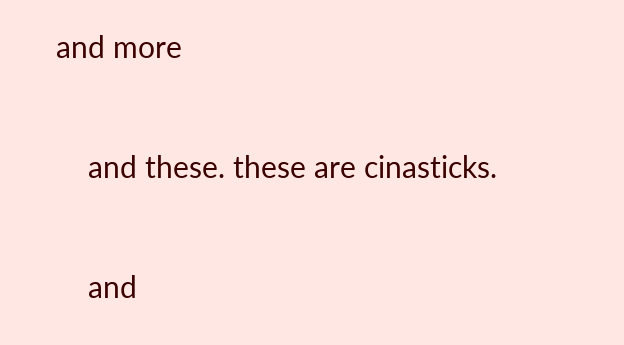and more

    and these. these are cinasticks.

    and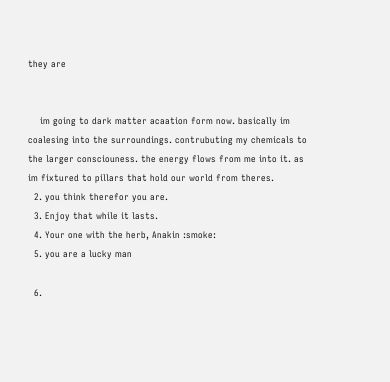they are


    im going to dark matter acaation form now. basically im coalesing into the surroundings. contrubuting my chemicals to the larger consciouness. the energy flows from me into it. as im fixtured to pillars that hold our world from theres.
  2. you think therefor you are.
  3. Enjoy that while it lasts.
  4. Your one with the herb, Anakin :smoke:
  5. you are a lucky man

  6.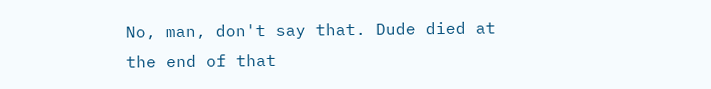No, man, don't say that. Dude died at the end of that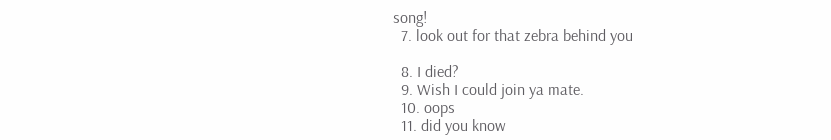song!
  7. look out for that zebra behind you

  8. I died?
  9. Wish I could join ya mate.
  10. oops
  11. did you know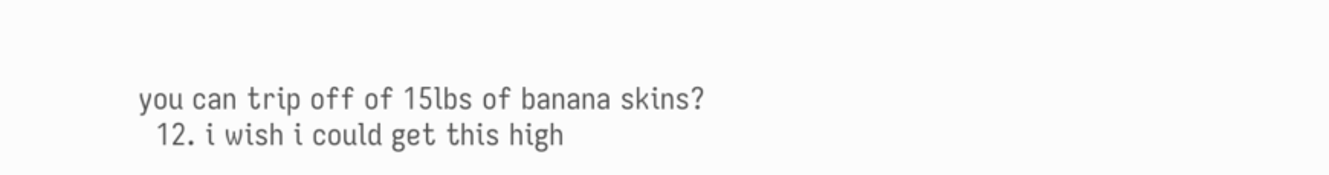you can trip off of 15lbs of banana skins?
  12. i wish i could get this high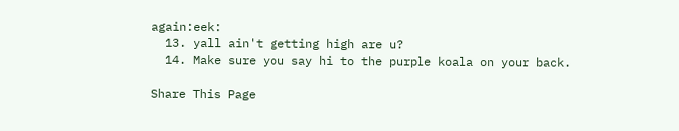again:eek:
  13. yall ain't getting high are u?
  14. Make sure you say hi to the purple koala on your back.

Share This Page